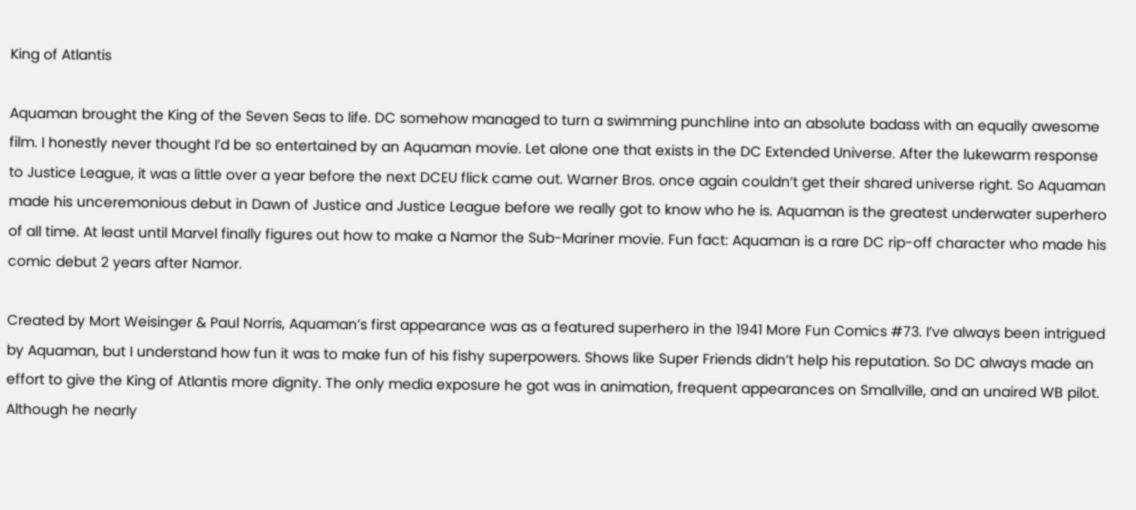King of Atlantis

Aquaman brought the King of the Seven Seas to life. DC somehow managed to turn a swimming punchline into an absolute badass with an equally awesome film. I honestly never thought I’d be so entertained by an Aquaman movie. Let alone one that exists in the DC Extended Universe. After the lukewarm response to Justice League, it was a little over a year before the next DCEU flick came out. Warner Bros. once again couldn’t get their shared universe right. So Aquaman made his unceremonious debut in Dawn of Justice and Justice League before we really got to know who he is. Aquaman is the greatest underwater superhero of all time. At least until Marvel finally figures out how to make a Namor the Sub-Mariner movie. Fun fact: Aquaman is a rare DC rip-off character who made his comic debut 2 years after Namor.

Created by Mort Weisinger & Paul Norris, Aquaman’s first appearance was as a featured superhero in the 1941 More Fun Comics #73. I’ve always been intrigued by Aquaman, but I understand how fun it was to make fun of his fishy superpowers. Shows like Super Friends didn’t help his reputation. So DC always made an effort to give the King of Atlantis more dignity. The only media exposure he got was in animation, frequent appearances on Smallville, and an unaired WB pilot. Although he nearly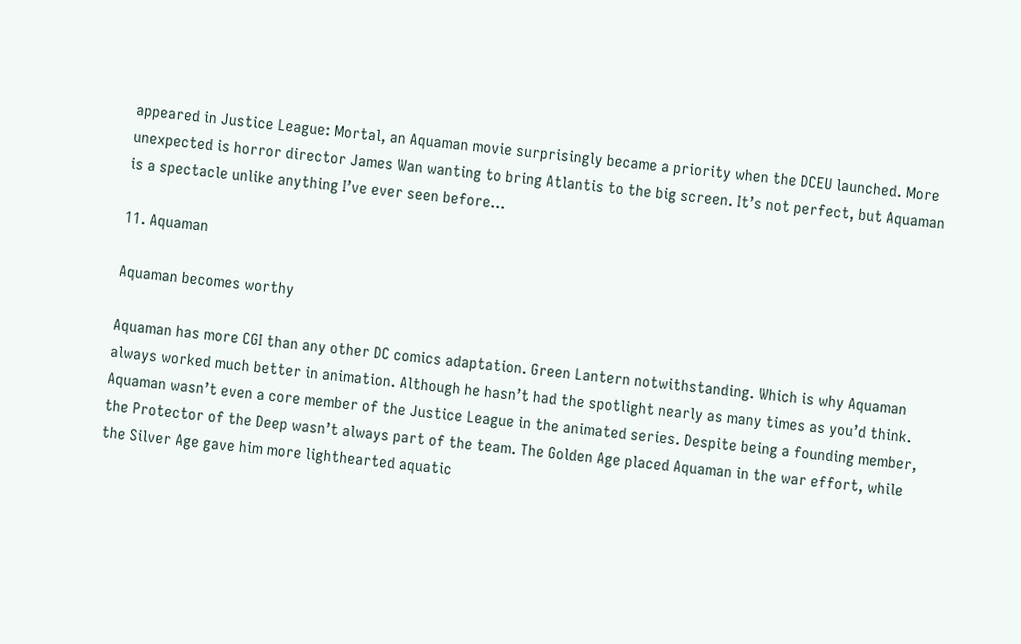appeared in Justice League: Mortal, an Aquaman movie surprisingly became a priority when the DCEU launched. More unexpected is horror director James Wan wanting to bring Atlantis to the big screen. It’s not perfect, but Aquaman is a spectacle unlike anything I’ve ever seen before…

11. Aquaman

Aquaman becomes worthy

Aquaman has more CGI than any other DC comics adaptation. Green Lantern notwithstanding. Which is why Aquaman always worked much better in animation. Although he hasn’t had the spotlight nearly as many times as you’d think. Aquaman wasn’t even a core member of the Justice League in the animated series. Despite being a founding member, the Protector of the Deep wasn’t always part of the team. The Golden Age placed Aquaman in the war effort, while the Silver Age gave him more lighthearted aquatic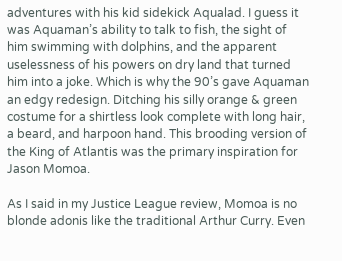adventures with his kid sidekick Aqualad. I guess it was Aquaman’s ability to talk to fish, the sight of him swimming with dolphins, and the apparent uselessness of his powers on dry land that turned him into a joke. Which is why the 90’s gave Aquaman an edgy redesign. Ditching his silly orange & green costume for a shirtless look complete with long hair, a beard, and harpoon hand. This brooding version of the King of Atlantis was the primary inspiration for Jason Momoa.

As I said in my Justice League review, Momoa is no blonde adonis like the traditional Arthur Curry. Even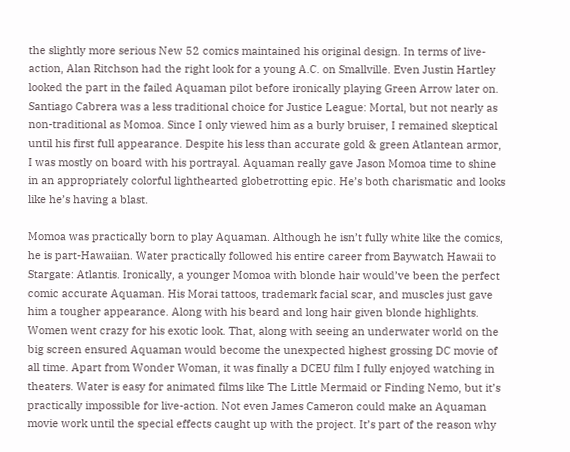the slightly more serious New 52 comics maintained his original design. In terms of live-action, Alan Ritchson had the right look for a young A.C. on Smallville. Even Justin Hartley looked the part in the failed Aquaman pilot before ironically playing Green Arrow later on. Santiago Cabrera was a less traditional choice for Justice League: Mortal, but not nearly as non-traditional as Momoa. Since I only viewed him as a burly bruiser, I remained skeptical until his first full appearance. Despite his less than accurate gold & green Atlantean armor, I was mostly on board with his portrayal. Aquaman really gave Jason Momoa time to shine in an appropriately colorful lighthearted globetrotting epic. He’s both charismatic and looks like he’s having a blast.

Momoa was practically born to play Aquaman. Although he isn’t fully white like the comics, he is part-Hawaiian. Water practically followed his entire career from Baywatch Hawaii to Stargate: Atlantis. Ironically, a younger Momoa with blonde hair would’ve been the perfect comic accurate Aquaman. His Morai tattoos, trademark facial scar, and muscles just gave him a tougher appearance. Along with his beard and long hair given blonde highlights. Women went crazy for his exotic look. That, along with seeing an underwater world on the big screen ensured Aquaman would become the unexpected highest grossing DC movie of all time. Apart from Wonder Woman, it was finally a DCEU film I fully enjoyed watching in theaters. Water is easy for animated films like The Little Mermaid or Finding Nemo, but it’s practically impossible for live-action. Not even James Cameron could make an Aquaman movie work until the special effects caught up with the project. It’s part of the reason why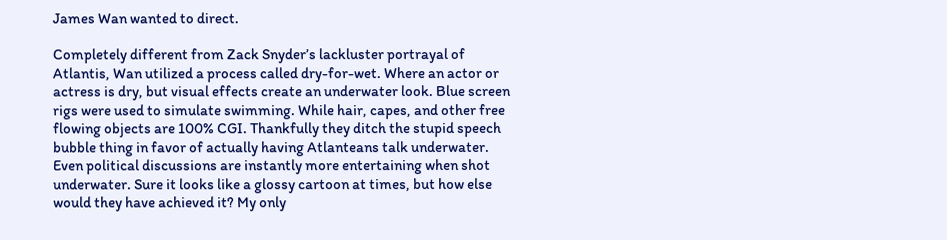James Wan wanted to direct.

Completely different from Zack Snyder’s lackluster portrayal of Atlantis, Wan utilized a process called dry-for-wet. Where an actor or actress is dry, but visual effects create an underwater look. Blue screen rigs were used to simulate swimming. While hair, capes, and other free flowing objects are 100% CGI. Thankfully they ditch the stupid speech bubble thing in favor of actually having Atlanteans talk underwater. Even political discussions are instantly more entertaining when shot underwater. Sure it looks like a glossy cartoon at times, but how else would they have achieved it? My only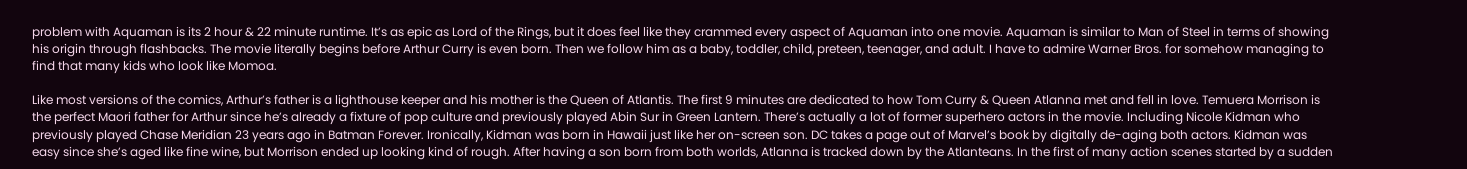problem with Aquaman is its 2 hour & 22 minute runtime. It’s as epic as Lord of the Rings, but it does feel like they crammed every aspect of Aquaman into one movie. Aquaman is similar to Man of Steel in terms of showing his origin through flashbacks. The movie literally begins before Arthur Curry is even born. Then we follow him as a baby, toddler, child, preteen, teenager, and adult. I have to admire Warner Bros. for somehow managing to find that many kids who look like Momoa.

Like most versions of the comics, Arthur’s father is a lighthouse keeper and his mother is the Queen of Atlantis. The first 9 minutes are dedicated to how Tom Curry & Queen Atlanna met and fell in love. Temuera Morrison is the perfect Maori father for Arthur since he’s already a fixture of pop culture and previously played Abin Sur in Green Lantern. There’s actually a lot of former superhero actors in the movie. Including Nicole Kidman who previously played Chase Meridian 23 years ago in Batman Forever. Ironically, Kidman was born in Hawaii just like her on-screen son. DC takes a page out of Marvel’s book by digitally de-aging both actors. Kidman was easy since she’s aged like fine wine, but Morrison ended up looking kind of rough. After having a son born from both worlds, Atlanna is tracked down by the Atlanteans. In the first of many action scenes started by a sudden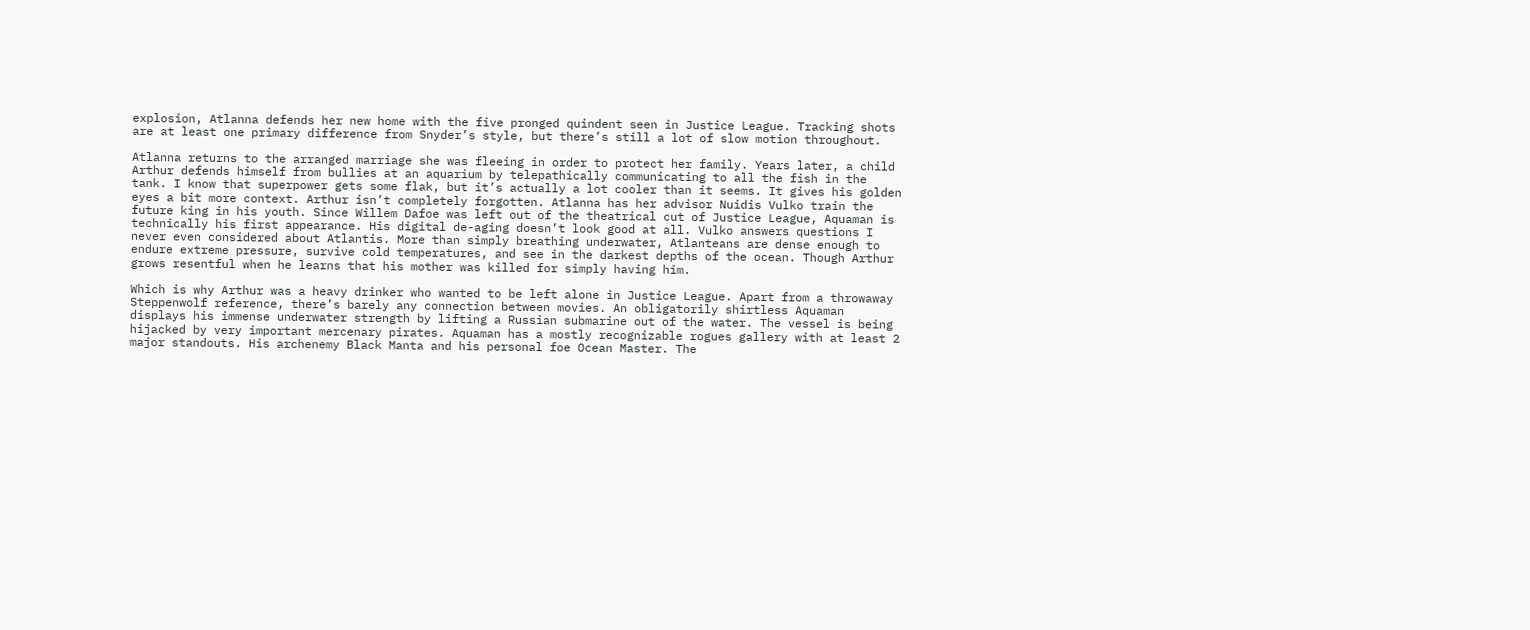explosion, Atlanna defends her new home with the five pronged quindent seen in Justice League. Tracking shots are at least one primary difference from Snyder’s style, but there’s still a lot of slow motion throughout.

Atlanna returns to the arranged marriage she was fleeing in order to protect her family. Years later, a child Arthur defends himself from bullies at an aquarium by telepathically communicating to all the fish in the tank. I know that superpower gets some flak, but it’s actually a lot cooler than it seems. It gives his golden eyes a bit more context. Arthur isn’t completely forgotten. Atlanna has her advisor Nuidis Vulko train the future king in his youth. Since Willem Dafoe was left out of the theatrical cut of Justice League, Aquaman is technically his first appearance. His digital de-aging doesn’t look good at all. Vulko answers questions I never even considered about Atlantis. More than simply breathing underwater, Atlanteans are dense enough to endure extreme pressure, survive cold temperatures, and see in the darkest depths of the ocean. Though Arthur grows resentful when he learns that his mother was killed for simply having him.

Which is why Arthur was a heavy drinker who wanted to be left alone in Justice League. Apart from a throwaway Steppenwolf reference, there’s barely any connection between movies. An obligatorily shirtless Aquaman displays his immense underwater strength by lifting a Russian submarine out of the water. The vessel is being hijacked by very important mercenary pirates. Aquaman has a mostly recognizable rogues gallery with at least 2 major standouts. His archenemy Black Manta and his personal foe Ocean Master. The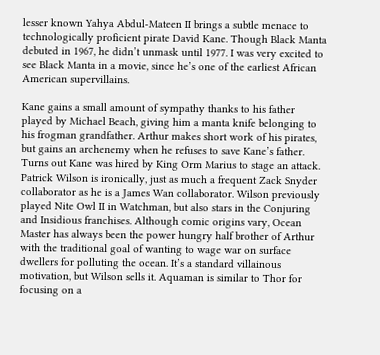lesser known Yahya Abdul-Mateen II brings a subtle menace to technologically proficient pirate David Kane. Though Black Manta debuted in 1967, he didn’t unmask until 1977. I was very excited to see Black Manta in a movie, since he’s one of the earliest African American supervillains.

Kane gains a small amount of sympathy thanks to his father played by Michael Beach, giving him a manta knife belonging to his frogman grandfather. Arthur makes short work of his pirates, but gains an archenemy when he refuses to save Kane’s father. Turns out Kane was hired by King Orm Marius to stage an attack. Patrick Wilson is ironically, just as much a frequent Zack Snyder collaborator as he is a James Wan collaborator. Wilson previously played Nite Owl II in Watchman, but also stars in the Conjuring and Insidious franchises. Although comic origins vary, Ocean Master has always been the power hungry half brother of Arthur with the traditional goal of wanting to wage war on surface dwellers for polluting the ocean. It’s a standard villainous motivation, but Wilson sells it. Aquaman is similar to Thor for focusing on a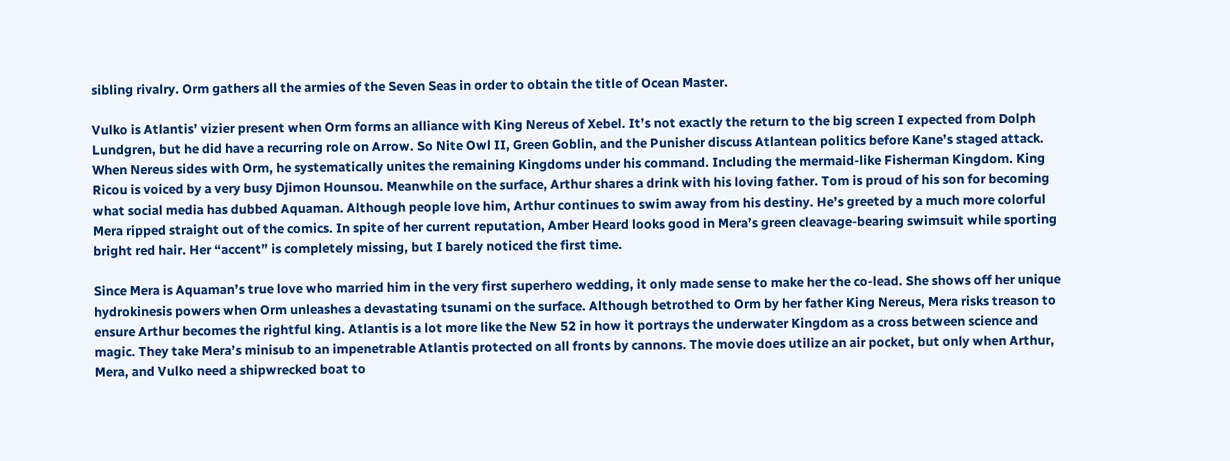sibling rivalry. Orm gathers all the armies of the Seven Seas in order to obtain the title of Ocean Master.

Vulko is Atlantis’ vizier present when Orm forms an alliance with King Nereus of Xebel. It’s not exactly the return to the big screen I expected from Dolph Lundgren, but he did have a recurring role on Arrow. So Nite Owl II, Green Goblin, and the Punisher discuss Atlantean politics before Kane’s staged attack. When Nereus sides with Orm, he systematically unites the remaining Kingdoms under his command. Including the mermaid-like Fisherman Kingdom. King Ricou is voiced by a very busy Djimon Hounsou. Meanwhile on the surface, Arthur shares a drink with his loving father. Tom is proud of his son for becoming what social media has dubbed Aquaman. Although people love him, Arthur continues to swim away from his destiny. He’s greeted by a much more colorful Mera ripped straight out of the comics. In spite of her current reputation, Amber Heard looks good in Mera’s green cleavage-bearing swimsuit while sporting bright red hair. Her “accent” is completely missing, but I barely noticed the first time.

Since Mera is Aquaman’s true love who married him in the very first superhero wedding, it only made sense to make her the co-lead. She shows off her unique hydrokinesis powers when Orm unleashes a devastating tsunami on the surface. Although betrothed to Orm by her father King Nereus, Mera risks treason to ensure Arthur becomes the rightful king. Atlantis is a lot more like the New 52 in how it portrays the underwater Kingdom as a cross between science and magic. They take Mera’s minisub to an impenetrable Atlantis protected on all fronts by cannons. The movie does utilize an air pocket, but only when Arthur, Mera, and Vulko need a shipwrecked boat to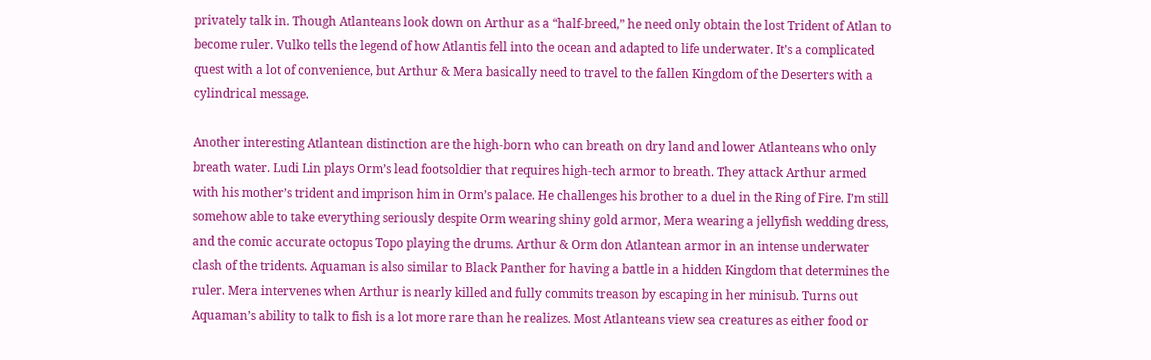privately talk in. Though Atlanteans look down on Arthur as a “half-breed,” he need only obtain the lost Trident of Atlan to become ruler. Vulko tells the legend of how Atlantis fell into the ocean and adapted to life underwater. It’s a complicated quest with a lot of convenience, but Arthur & Mera basically need to travel to the fallen Kingdom of the Deserters with a cylindrical message.

Another interesting Atlantean distinction are the high-born who can breath on dry land and lower Atlanteans who only breath water. Ludi Lin plays Orm’s lead footsoldier that requires high-tech armor to breath. They attack Arthur armed with his mother’s trident and imprison him in Orm’s palace. He challenges his brother to a duel in the Ring of Fire. I’m still somehow able to take everything seriously despite Orm wearing shiny gold armor, Mera wearing a jellyfish wedding dress, and the comic accurate octopus Topo playing the drums. Arthur & Orm don Atlantean armor in an intense underwater clash of the tridents. Aquaman is also similar to Black Panther for having a battle in a hidden Kingdom that determines the ruler. Mera intervenes when Arthur is nearly killed and fully commits treason by escaping in her minisub. Turns out Aquaman’s ability to talk to fish is a lot more rare than he realizes. Most Atlanteans view sea creatures as either food or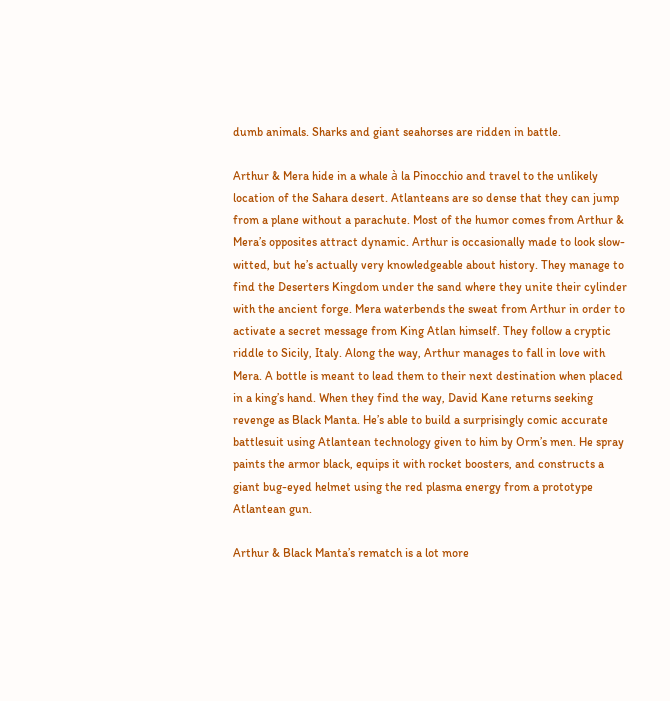dumb animals. Sharks and giant seahorses are ridden in battle.

Arthur & Mera hide in a whale à la Pinocchio and travel to the unlikely location of the Sahara desert. Atlanteans are so dense that they can jump from a plane without a parachute. Most of the humor comes from Arthur & Mera’s opposites attract dynamic. Arthur is occasionally made to look slow-witted, but he’s actually very knowledgeable about history. They manage to find the Deserters Kingdom under the sand where they unite their cylinder with the ancient forge. Mera waterbends the sweat from Arthur in order to activate a secret message from King Atlan himself. They follow a cryptic riddle to Sicily, Italy. Along the way, Arthur manages to fall in love with Mera. A bottle is meant to lead them to their next destination when placed in a king’s hand. When they find the way, David Kane returns seeking revenge as Black Manta. He’s able to build a surprisingly comic accurate battlesuit using Atlantean technology given to him by Orm’s men. He spray paints the armor black, equips it with rocket boosters, and constructs a giant bug-eyed helmet using the red plasma energy from a prototype Atlantean gun.

Arthur & Black Manta’s rematch is a lot more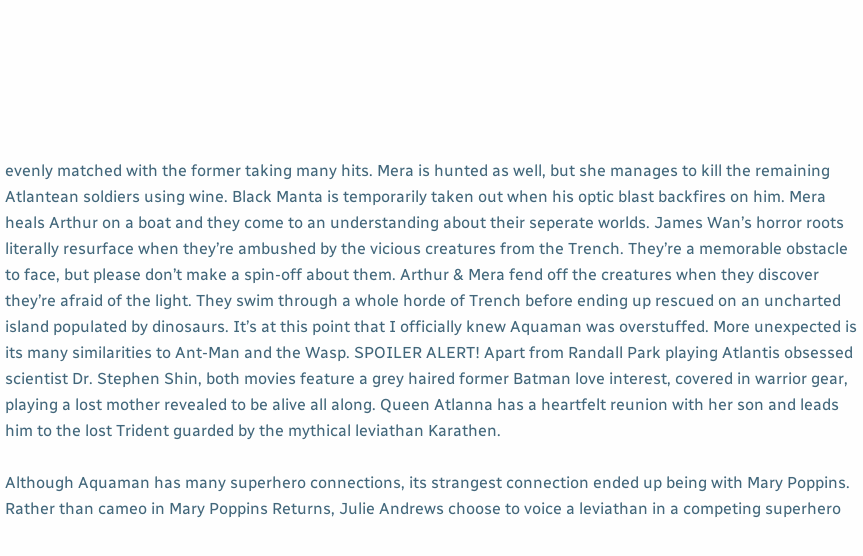evenly matched with the former taking many hits. Mera is hunted as well, but she manages to kill the remaining Atlantean soldiers using wine. Black Manta is temporarily taken out when his optic blast backfires on him. Mera heals Arthur on a boat and they come to an understanding about their seperate worlds. James Wan’s horror roots literally resurface when they’re ambushed by the vicious creatures from the Trench. They’re a memorable obstacle to face, but please don’t make a spin-off about them. Arthur & Mera fend off the creatures when they discover they’re afraid of the light. They swim through a whole horde of Trench before ending up rescued on an uncharted island populated by dinosaurs. It’s at this point that I officially knew Aquaman was overstuffed. More unexpected is its many similarities to Ant-Man and the Wasp. SPOILER ALERT! Apart from Randall Park playing Atlantis obsessed scientist Dr. Stephen Shin, both movies feature a grey haired former Batman love interest, covered in warrior gear, playing a lost mother revealed to be alive all along. Queen Atlanna has a heartfelt reunion with her son and leads him to the lost Trident guarded by the mythical leviathan Karathen.

Although Aquaman has many superhero connections, its strangest connection ended up being with Mary Poppins. Rather than cameo in Mary Poppins Returns, Julie Andrews choose to voice a leviathan in a competing superhero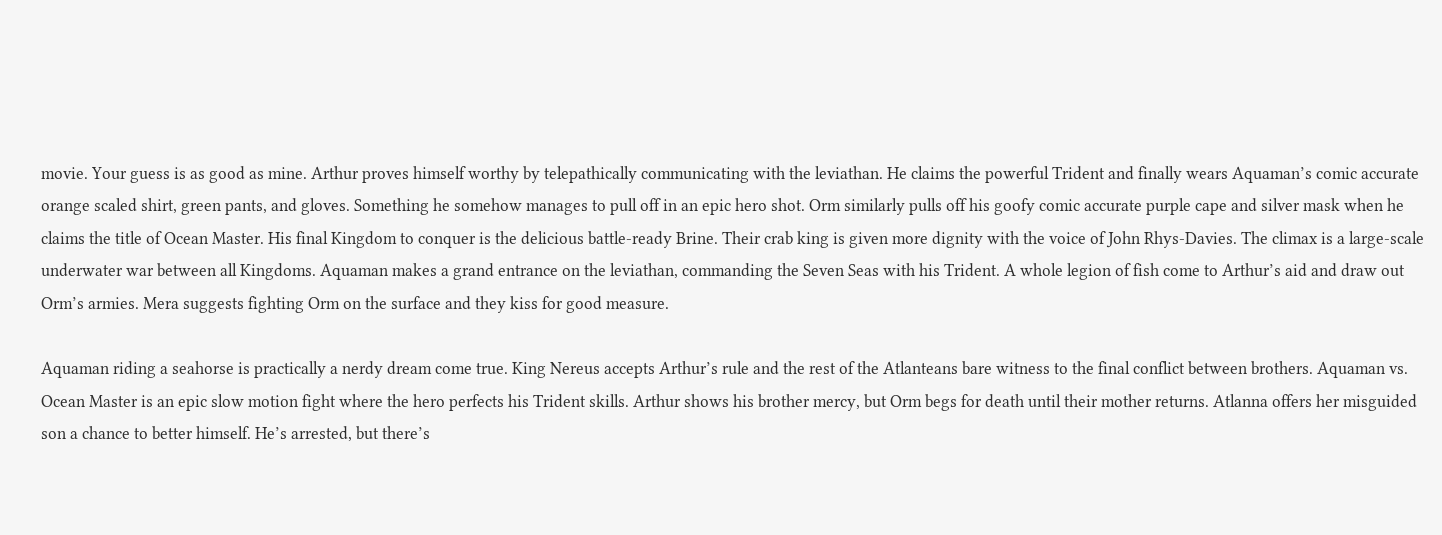movie. Your guess is as good as mine. Arthur proves himself worthy by telepathically communicating with the leviathan. He claims the powerful Trident and finally wears Aquaman’s comic accurate orange scaled shirt, green pants, and gloves. Something he somehow manages to pull off in an epic hero shot. Orm similarly pulls off his goofy comic accurate purple cape and silver mask when he claims the title of Ocean Master. His final Kingdom to conquer is the delicious battle-ready Brine. Their crab king is given more dignity with the voice of John Rhys-Davies. The climax is a large-scale underwater war between all Kingdoms. Aquaman makes a grand entrance on the leviathan, commanding the Seven Seas with his Trident. A whole legion of fish come to Arthur’s aid and draw out Orm’s armies. Mera suggests fighting Orm on the surface and they kiss for good measure.

Aquaman riding a seahorse is practically a nerdy dream come true. King Nereus accepts Arthur’s rule and the rest of the Atlanteans bare witness to the final conflict between brothers. Aquaman vs. Ocean Master is an epic slow motion fight where the hero perfects his Trident skills. Arthur shows his brother mercy, but Orm begs for death until their mother returns. Atlanna offers her misguided son a chance to better himself. He’s arrested, but there’s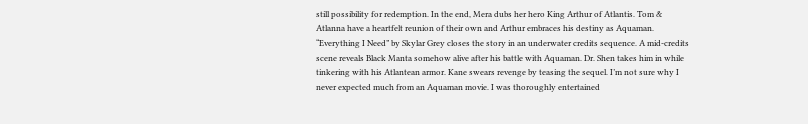still possibility for redemption. In the end, Mera dubs her hero King Arthur of Atlantis. Tom & Atlanna have a heartfelt reunion of their own and Arthur embraces his destiny as Aquaman. “Everything I Need” by Skylar Grey closes the story in an underwater credits sequence. A mid-credits scene reveals Black Manta somehow alive after his battle with Aquaman. Dr. Shen takes him in while tinkering with his Atlantean armor. Kane swears revenge by teasing the sequel. I’m not sure why I never expected much from an Aquaman movie. I was thoroughly entertained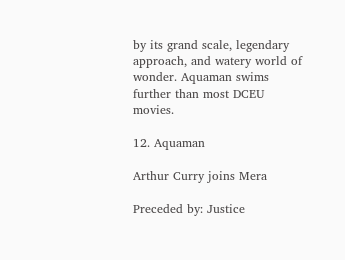by its grand scale, legendary approach, and watery world of wonder. Aquaman swims further than most DCEU movies.

12. Aquaman

Arthur Curry joins Mera

Preceded by: Justice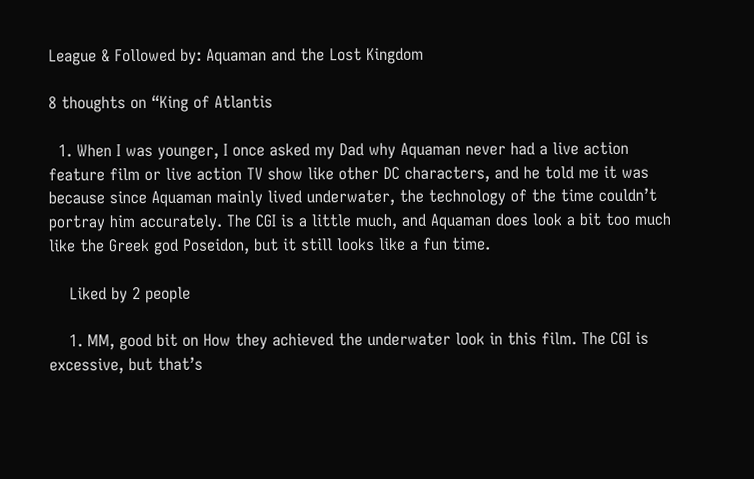League & Followed by: Aquaman and the Lost Kingdom

8 thoughts on “King of Atlantis

  1. When I was younger, I once asked my Dad why Aquaman never had a live action feature film or live action TV show like other DC characters, and he told me it was because since Aquaman mainly lived underwater, the technology of the time couldn’t portray him accurately. The CGI is a little much, and Aquaman does look a bit too much like the Greek god Poseidon, but it still looks like a fun time.

    Liked by 2 people

    1. MM, good bit on How they achieved the underwater look in this film. The CGI is excessive, but that’s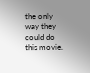the only way they could do this movie.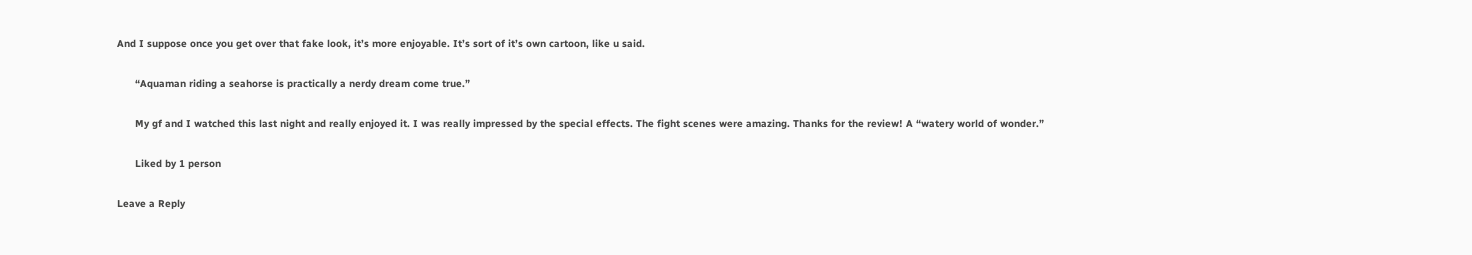And I suppose once you get over that fake look, it’s more enjoyable. It’s sort of it’s own cartoon, like u said.

      “Aquaman riding a seahorse is practically a nerdy dream come true.”

      My gf and I watched this last night and really enjoyed it. I was really impressed by the special effects. The fight scenes were amazing. Thanks for the review! A “watery world of wonder.”

      Liked by 1 person

Leave a Reply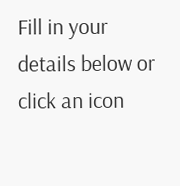Fill in your details below or click an icon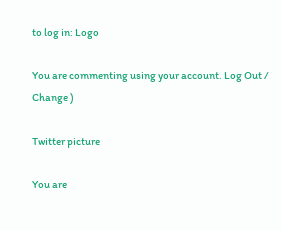to log in: Logo

You are commenting using your account. Log Out /  Change )

Twitter picture

You are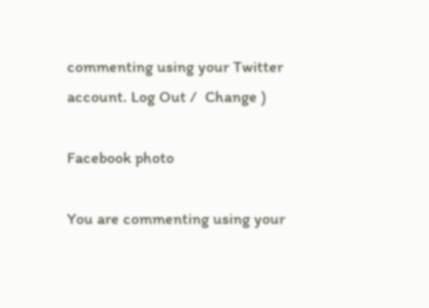commenting using your Twitter account. Log Out /  Change )

Facebook photo

You are commenting using your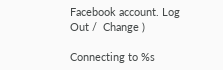Facebook account. Log Out /  Change )

Connecting to %s